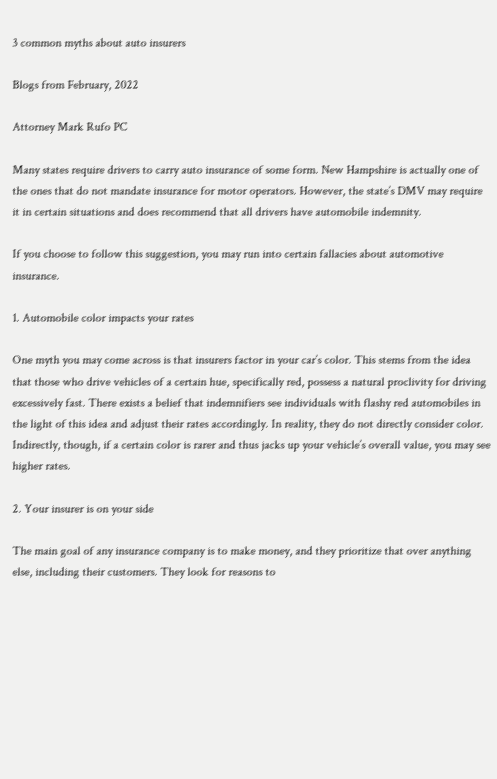3 common myths about auto insurers

Blogs from February, 2022

Attorney Mark Rufo PC

Many states require drivers to carry auto insurance of some form. New Hampshire is actually one of the ones that do not mandate insurance for motor operators. However, the state’s DMV may require it in certain situations and does recommend that all drivers have automobile indemnity.

If you choose to follow this suggestion, you may run into certain fallacies about automotive insurance.

1. Automobile color impacts your rates

One myth you may come across is that insurers factor in your car’s color. This stems from the idea that those who drive vehicles of a certain hue, specifically red, possess a natural proclivity for driving excessively fast. There exists a belief that indemnifiers see individuals with flashy red automobiles in the light of this idea and adjust their rates accordingly. In reality, they do not directly consider color. Indirectly, though, if a certain color is rarer and thus jacks up your vehicle’s overall value, you may see higher rates.

2. Your insurer is on your side

The main goal of any insurance company is to make money, and they prioritize that over anything else, including their customers. They look for reasons to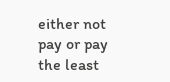either not pay or pay the least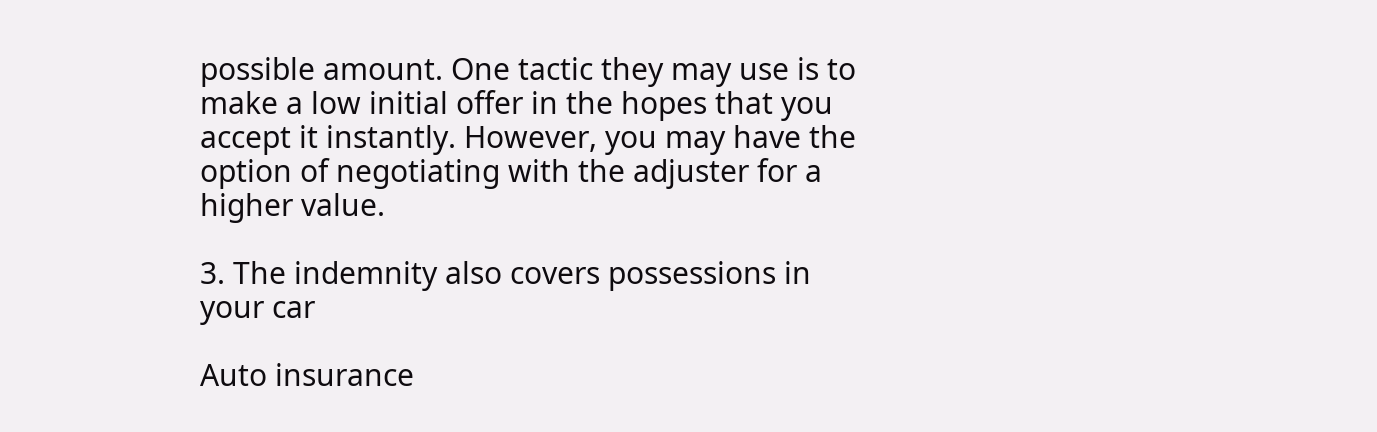possible amount. One tactic they may use is to make a low initial offer in the hopes that you accept it instantly. However, you may have the option of negotiating with the adjuster for a higher value.

3. The indemnity also covers possessions in your car

Auto insurance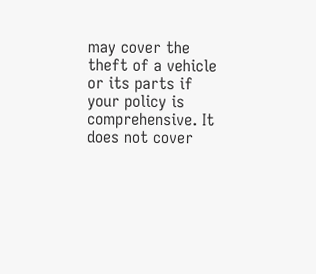may cover the theft of a vehicle or its parts if your policy is comprehensive. It does not cover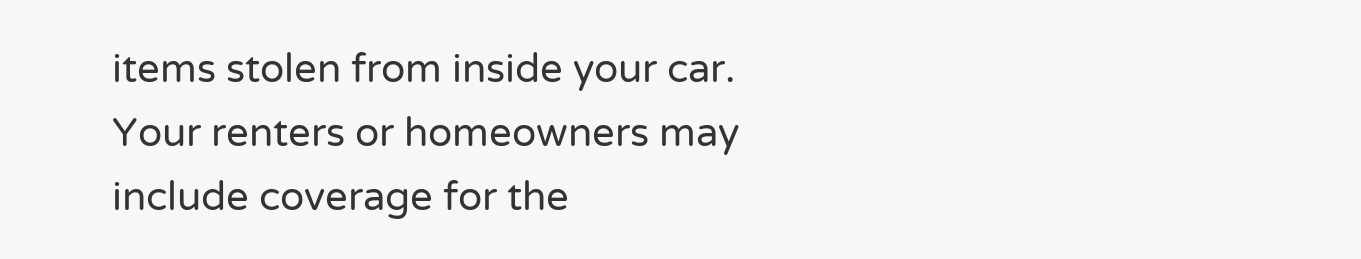items stolen from inside your car. Your renters or homeowners may include coverage for the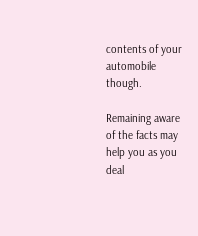contents of your automobile though.

Remaining aware of the facts may help you as you deal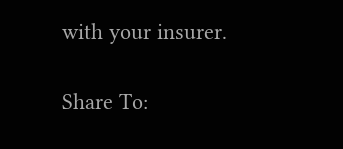with your insurer.

Share To: